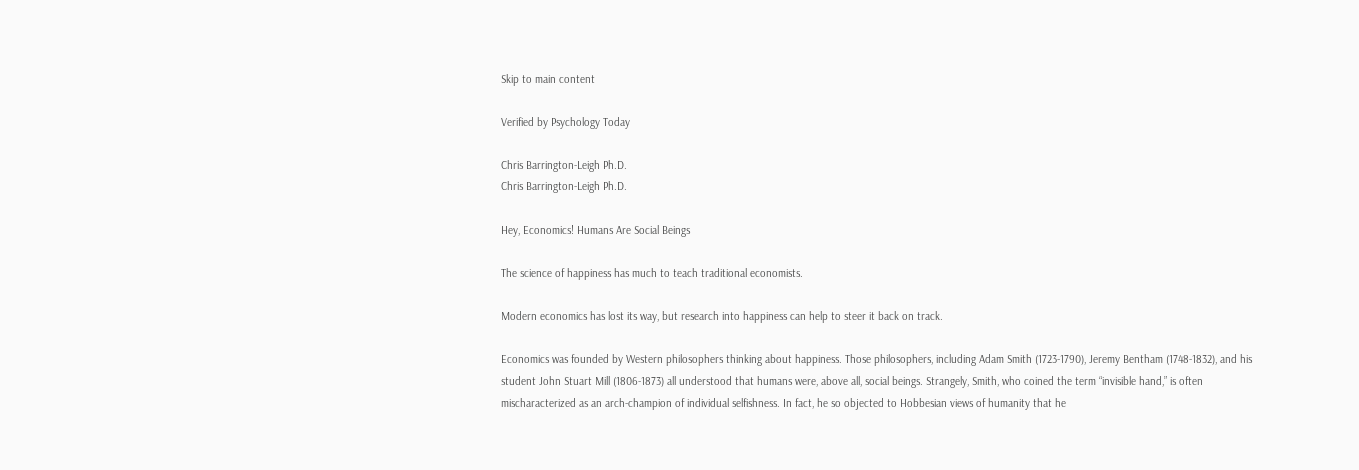Skip to main content

Verified by Psychology Today

Chris Barrington-Leigh Ph.D.
Chris Barrington-Leigh Ph.D.

Hey, Economics! Humans Are Social Beings

The science of happiness has much to teach traditional economists.

Modern economics has lost its way, but research into happiness can help to steer it back on track.

Economics was founded by Western philosophers thinking about happiness. Those philosophers, including Adam Smith (1723-1790), Jeremy Bentham (1748-1832), and his student John Stuart Mill (1806-1873) all understood that humans were, above all, social beings. Strangely, Smith, who coined the term “invisible hand,” is often mischaracterized as an arch-champion of individual selfishness. In fact, he so objected to Hobbesian views of humanity that he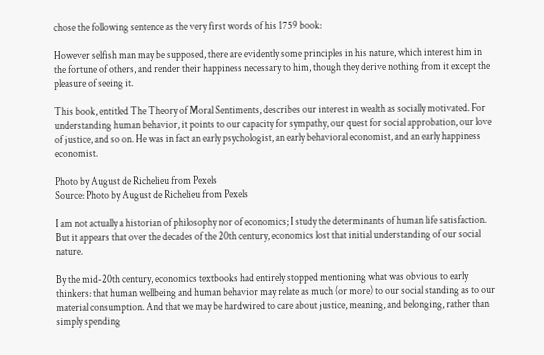chose the following sentence as the very first words of his 1759 book:

However selfish man may be supposed, there are evidently some principles in his nature, which interest him in the fortune of others, and render their happiness necessary to him, though they derive nothing from it except the pleasure of seeing it.

This book, entitled The Theory of Moral Sentiments, describes our interest in wealth as socially motivated. For understanding human behavior, it points to our capacity for sympathy, our quest for social approbation, our love of justice, and so on. He was in fact an early psychologist, an early behavioral economist, and an early happiness economist.

Photo by August de Richelieu from Pexels
Source: Photo by August de Richelieu from Pexels

I am not actually a historian of philosophy nor of economics; I study the determinants of human life satisfaction. But it appears that over the decades of the 20th century, economics lost that initial understanding of our social nature.

By the mid-20th century, economics textbooks had entirely stopped mentioning what was obvious to early thinkers: that human wellbeing and human behavior may relate as much (or more) to our social standing as to our material consumption. And that we may be hardwired to care about justice, meaning, and belonging, rather than simply spending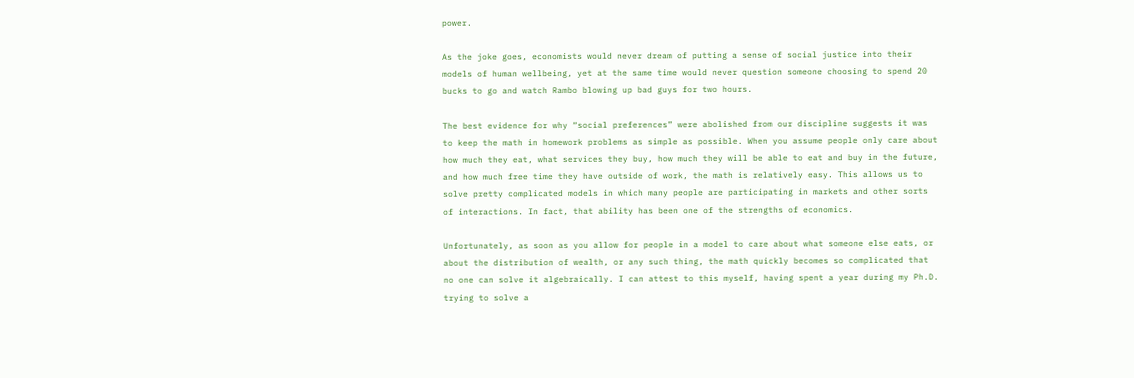power.

As the joke goes, economists would never dream of putting a sense of social justice into their models of human wellbeing, yet at the same time would never question someone choosing to spend 20 bucks to go and watch Rambo blowing up bad guys for two hours.

The best evidence for why “social preferences” were abolished from our discipline suggests it was to keep the math in homework problems as simple as possible. When you assume people only care about how much they eat, what services they buy, how much they will be able to eat and buy in the future, and how much free time they have outside of work, the math is relatively easy. This allows us to solve pretty complicated models in which many people are participating in markets and other sorts of interactions. In fact, that ability has been one of the strengths of economics.

Unfortunately, as soon as you allow for people in a model to care about what someone else eats, or about the distribution of wealth, or any such thing, the math quickly becomes so complicated that no one can solve it algebraically. I can attest to this myself, having spent a year during my Ph.D. trying to solve a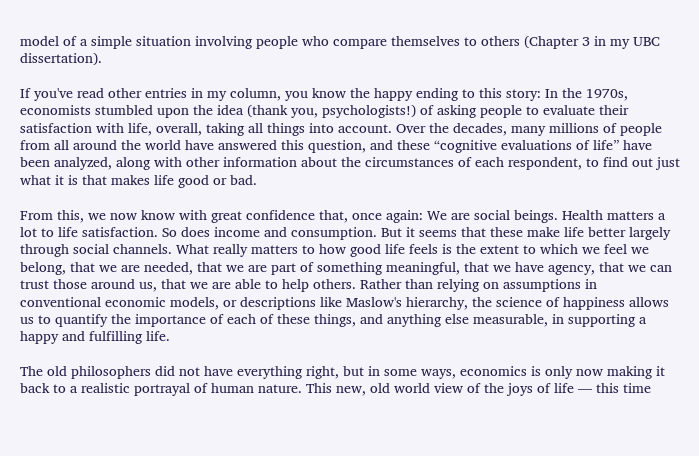model of a simple situation involving people who compare themselves to others (Chapter 3 in my UBC dissertation).

If you've read other entries in my column, you know the happy ending to this story: In the 1970s, economists stumbled upon the idea (thank you, psychologists!) of asking people to evaluate their satisfaction with life, overall, taking all things into account. Over the decades, many millions of people from all around the world have answered this question, and these “cognitive evaluations of life” have been analyzed, along with other information about the circumstances of each respondent, to find out just what it is that makes life good or bad.

From this, we now know with great confidence that, once again: We are social beings. Health matters a lot to life satisfaction. So does income and consumption. But it seems that these make life better largely through social channels. What really matters to how good life feels is the extent to which we feel we belong, that we are needed, that we are part of something meaningful, that we have agency, that we can trust those around us, that we are able to help others. Rather than relying on assumptions in conventional economic models, or descriptions like Maslow's hierarchy, the science of happiness allows us to quantify the importance of each of these things, and anything else measurable, in supporting a happy and fulfilling life.

The old philosophers did not have everything right, but in some ways, economics is only now making it back to a realistic portrayal of human nature. This new, old world view of the joys of life — this time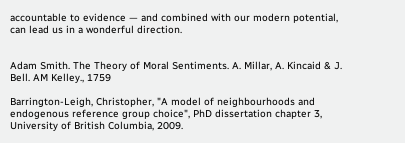accountable to evidence — and combined with our modern potential, can lead us in a wonderful direction.


Adam Smith. The Theory of Moral Sentiments. A. Millar, A. Kincaid & J. Bell. AM Kelley., 1759

Barrington-Leigh, Christopher, "A model of neighbourhoods and endogenous reference group choice", PhD dissertation chapter 3, University of British Columbia, 2009.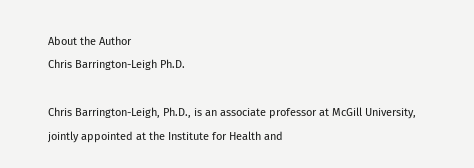About the Author
Chris Barrington-Leigh Ph.D.

Chris Barrington-Leigh, Ph.D., is an associate professor at McGill University, jointly appointed at the Institute for Health and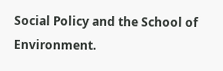Social Policy and the School of Environment.